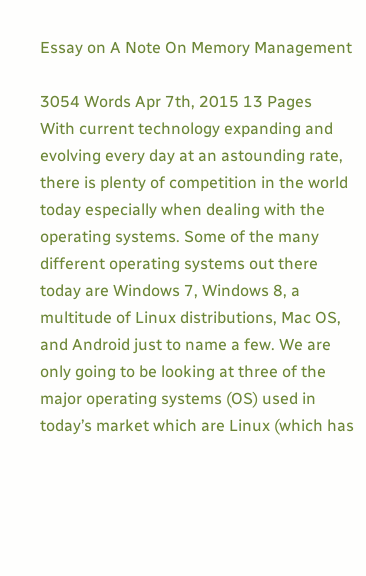Essay on A Note On Memory Management

3054 Words Apr 7th, 2015 13 Pages
With current technology expanding and evolving every day at an astounding rate, there is plenty of competition in the world today especially when dealing with the operating systems. Some of the many different operating systems out there today are Windows 7, Windows 8, a multitude of Linux distributions, Mac OS, and Android just to name a few. We are only going to be looking at three of the major operating systems (OS) used in today’s market which are Linux (which has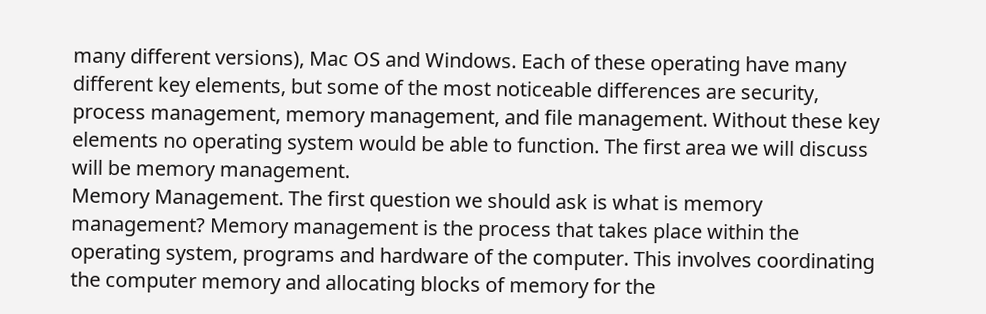many different versions), Mac OS and Windows. Each of these operating have many different key elements, but some of the most noticeable differences are security, process management, memory management, and file management. Without these key elements no operating system would be able to function. The first area we will discuss will be memory management.
Memory Management. The first question we should ask is what is memory management? Memory management is the process that takes place within the operating system, programs and hardware of the computer. This involves coordinating the computer memory and allocating blocks of memory for the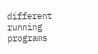different running programs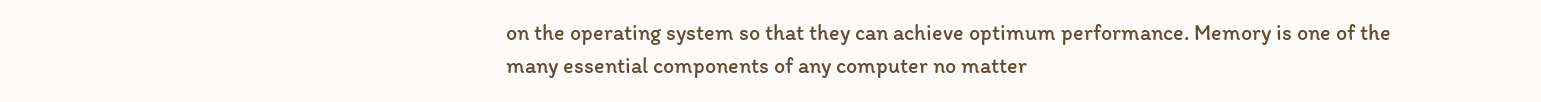on the operating system so that they can achieve optimum performance. Memory is one of the many essential components of any computer no matter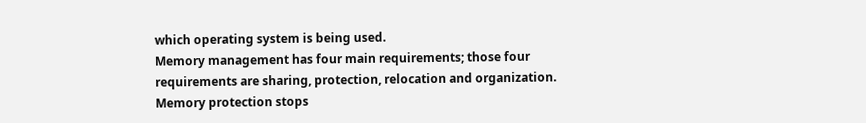which operating system is being used.
Memory management has four main requirements; those four requirements are sharing, protection, relocation and organization. Memory protection stops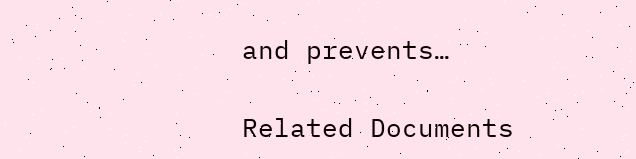and prevents…

Related Documents